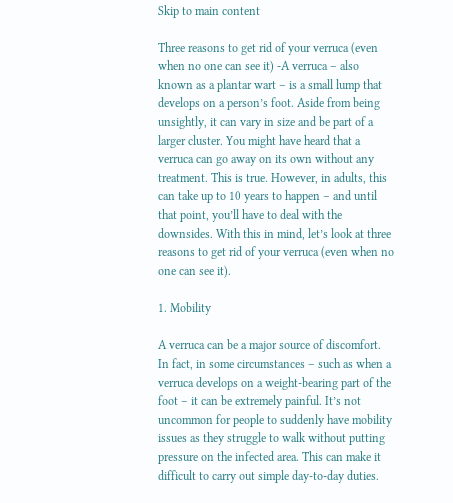Skip to main content

Three reasons to get rid of your verruca (even when no one can see it) -A verruca – also known as a plantar wart – is a small lump that develops on a person’s foot. Aside from being unsightly, it can vary in size and be part of a larger cluster. You might have heard that a verruca can go away on its own without any treatment. This is true. However, in adults, this can take up to 10 years to happen – and until that point, you’ll have to deal with the downsides. With this in mind, let’s look at three reasons to get rid of your verruca (even when no one can see it).

1. Mobility

A verruca can be a major source of discomfort. In fact, in some circumstances – such as when a verruca develops on a weight-bearing part of the foot – it can be extremely painful. It’s not uncommon for people to suddenly have mobility issues as they struggle to walk without putting pressure on the infected area. This can make it difficult to carry out simple day-to-day duties.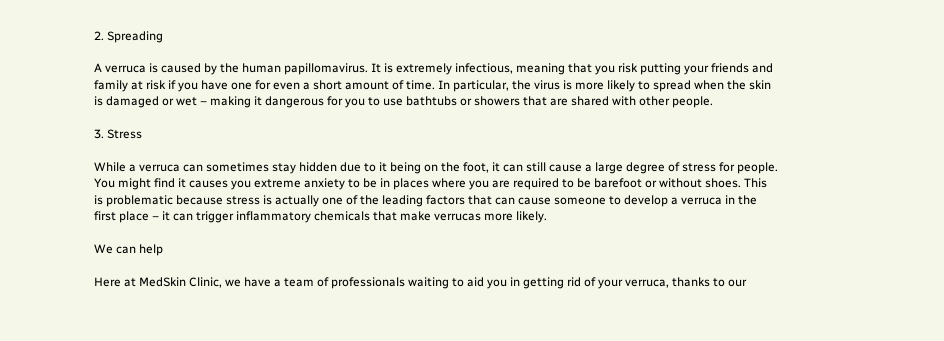2. Spreading

A verruca is caused by the human papillomavirus. It is extremely infectious, meaning that you risk putting your friends and family at risk if you have one for even a short amount of time. In particular, the virus is more likely to spread when the skin is damaged or wet – making it dangerous for you to use bathtubs or showers that are shared with other people.

3. Stress

While a verruca can sometimes stay hidden due to it being on the foot, it can still cause a large degree of stress for people. You might find it causes you extreme anxiety to be in places where you are required to be barefoot or without shoes. This is problematic because stress is actually one of the leading factors that can cause someone to develop a verruca in the first place – it can trigger inflammatory chemicals that make verrucas more likely.

We can help

Here at MedSkin Clinic, we have a team of professionals waiting to aid you in getting rid of your verruca, thanks to our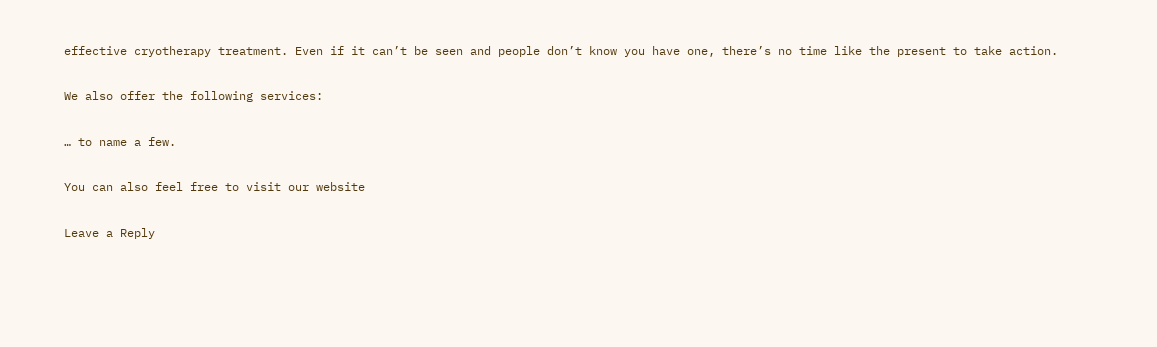effective cryotherapy treatment. Even if it can’t be seen and people don’t know you have one, there’s no time like the present to take action.

We also offer the following services:

… to name a few.

You can also feel free to visit our website

Leave a Reply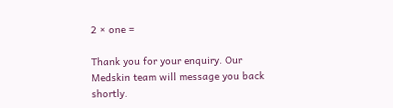2 × one =

Thank you for your enquiry. Our Medskin team will message you back shortly.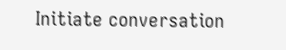Initiate conversation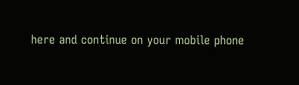here and continue on your mobile phone